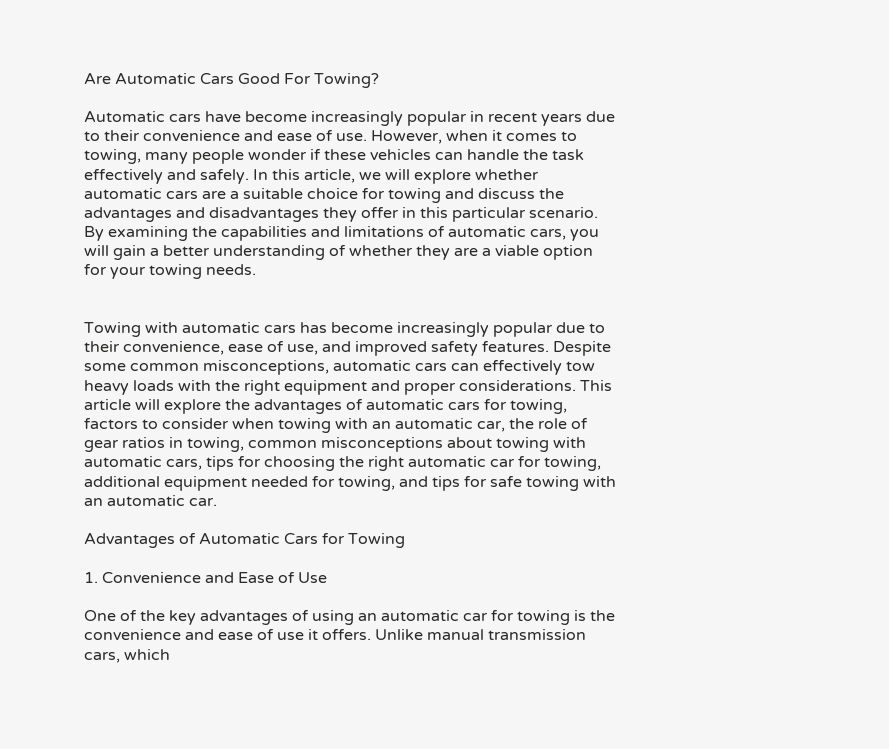Are Automatic Cars Good For Towing?

Automatic cars have become increasingly popular in recent years due to their convenience and ease of use. However, when it comes to towing, many people wonder if these vehicles can handle the task effectively and safely. In this article, we will explore whether automatic cars are a suitable choice for towing and discuss the advantages and disadvantages they offer in this particular scenario. By examining the capabilities and limitations of automatic cars, you will gain a better understanding of whether they are a viable option for your towing needs.


Towing with automatic cars has become increasingly popular due to their convenience, ease of use, and improved safety features. Despite some common misconceptions, automatic cars can effectively tow heavy loads with the right equipment and proper considerations. This article will explore the advantages of automatic cars for towing, factors to consider when towing with an automatic car, the role of gear ratios in towing, common misconceptions about towing with automatic cars, tips for choosing the right automatic car for towing, additional equipment needed for towing, and tips for safe towing with an automatic car.

Advantages of Automatic Cars for Towing

1. Convenience and Ease of Use

One of the key advantages of using an automatic car for towing is the convenience and ease of use it offers. Unlike manual transmission cars, which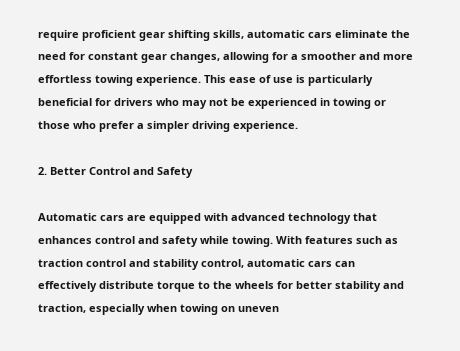require proficient gear shifting skills, automatic cars eliminate the need for constant gear changes, allowing for a smoother and more effortless towing experience. This ease of use is particularly beneficial for drivers who may not be experienced in towing or those who prefer a simpler driving experience.

2. Better Control and Safety

Automatic cars are equipped with advanced technology that enhances control and safety while towing. With features such as traction control and stability control, automatic cars can effectively distribute torque to the wheels for better stability and traction, especially when towing on uneven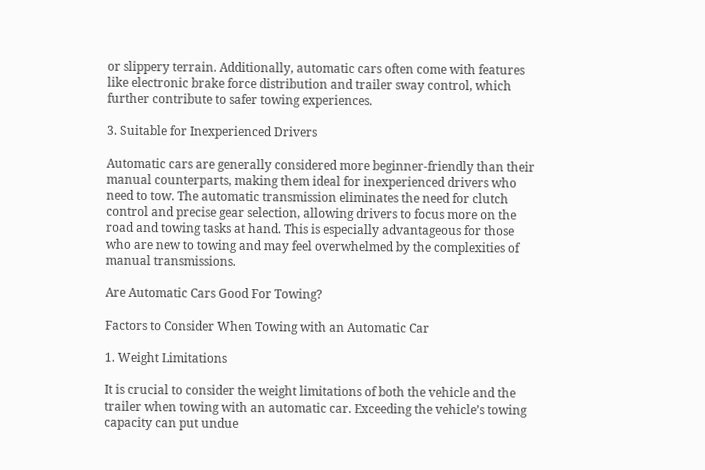or slippery terrain. Additionally, automatic cars often come with features like electronic brake force distribution and trailer sway control, which further contribute to safer towing experiences.

3. Suitable for Inexperienced Drivers

Automatic cars are generally considered more beginner-friendly than their manual counterparts, making them ideal for inexperienced drivers who need to tow. The automatic transmission eliminates the need for clutch control and precise gear selection, allowing drivers to focus more on the road and towing tasks at hand. This is especially advantageous for those who are new to towing and may feel overwhelmed by the complexities of manual transmissions.

Are Automatic Cars Good For Towing?

Factors to Consider When Towing with an Automatic Car

1. Weight Limitations

It is crucial to consider the weight limitations of both the vehicle and the trailer when towing with an automatic car. Exceeding the vehicle’s towing capacity can put undue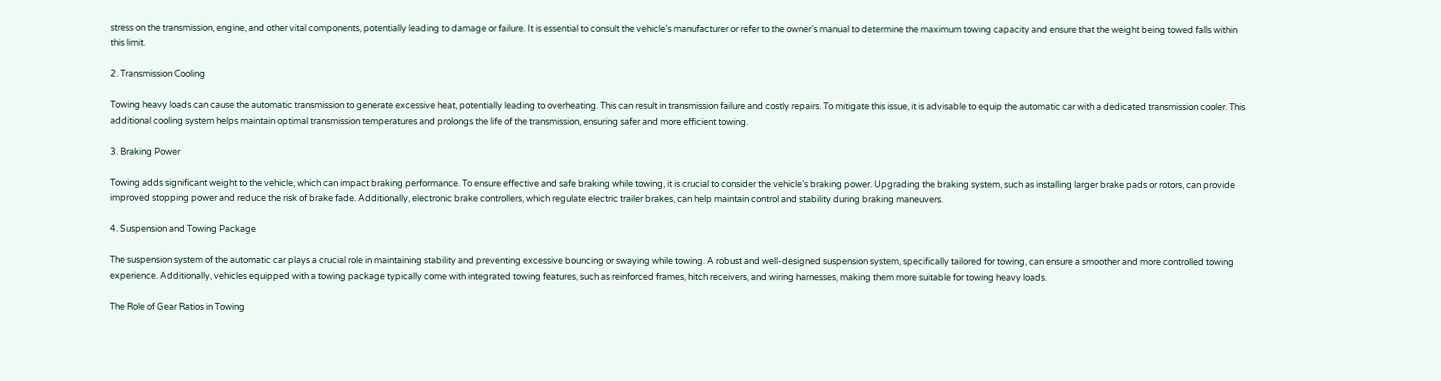stress on the transmission, engine, and other vital components, potentially leading to damage or failure. It is essential to consult the vehicle’s manufacturer or refer to the owner’s manual to determine the maximum towing capacity and ensure that the weight being towed falls within this limit.

2. Transmission Cooling

Towing heavy loads can cause the automatic transmission to generate excessive heat, potentially leading to overheating. This can result in transmission failure and costly repairs. To mitigate this issue, it is advisable to equip the automatic car with a dedicated transmission cooler. This additional cooling system helps maintain optimal transmission temperatures and prolongs the life of the transmission, ensuring safer and more efficient towing.

3. Braking Power

Towing adds significant weight to the vehicle, which can impact braking performance. To ensure effective and safe braking while towing, it is crucial to consider the vehicle’s braking power. Upgrading the braking system, such as installing larger brake pads or rotors, can provide improved stopping power and reduce the risk of brake fade. Additionally, electronic brake controllers, which regulate electric trailer brakes, can help maintain control and stability during braking maneuvers.

4. Suspension and Towing Package

The suspension system of the automatic car plays a crucial role in maintaining stability and preventing excessive bouncing or swaying while towing. A robust and well-designed suspension system, specifically tailored for towing, can ensure a smoother and more controlled towing experience. Additionally, vehicles equipped with a towing package typically come with integrated towing features, such as reinforced frames, hitch receivers, and wiring harnesses, making them more suitable for towing heavy loads.

The Role of Gear Ratios in Towing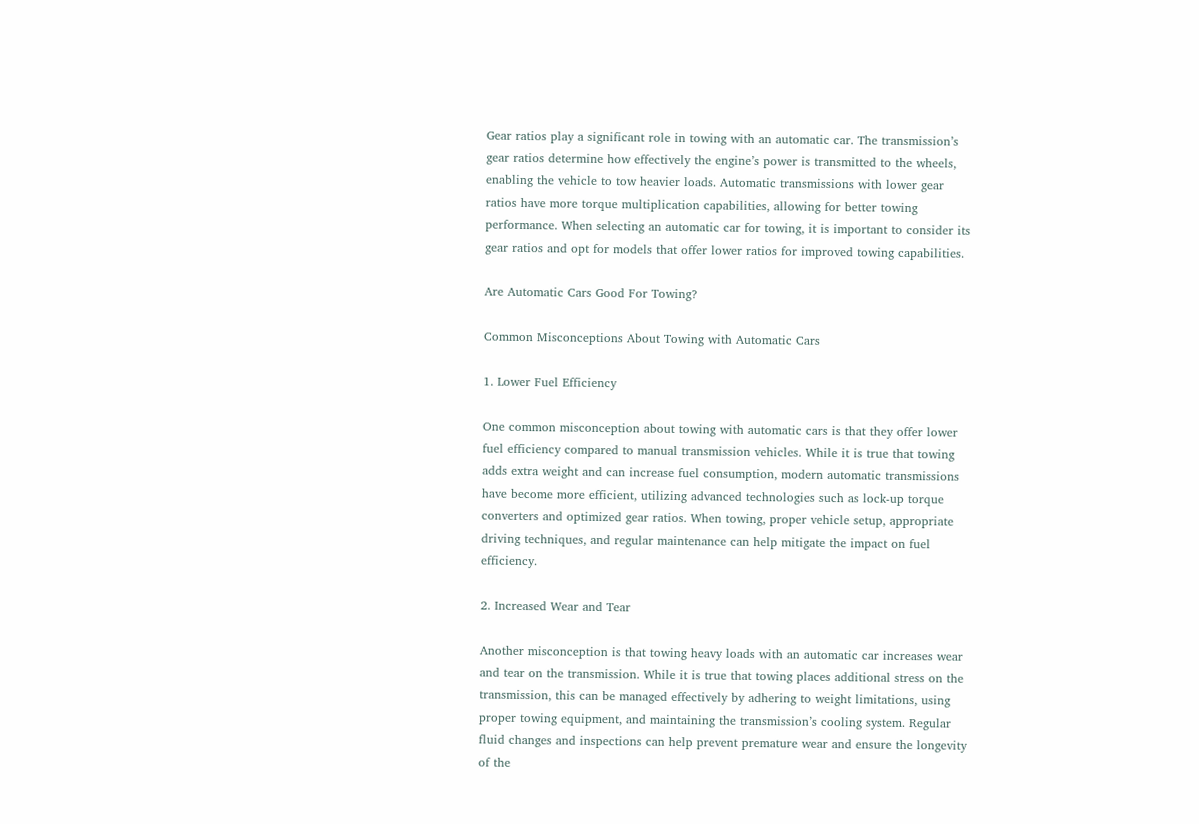Gear ratios play a significant role in towing with an automatic car. The transmission’s gear ratios determine how effectively the engine’s power is transmitted to the wheels, enabling the vehicle to tow heavier loads. Automatic transmissions with lower gear ratios have more torque multiplication capabilities, allowing for better towing performance. When selecting an automatic car for towing, it is important to consider its gear ratios and opt for models that offer lower ratios for improved towing capabilities.

Are Automatic Cars Good For Towing?

Common Misconceptions About Towing with Automatic Cars

1. Lower Fuel Efficiency

One common misconception about towing with automatic cars is that they offer lower fuel efficiency compared to manual transmission vehicles. While it is true that towing adds extra weight and can increase fuel consumption, modern automatic transmissions have become more efficient, utilizing advanced technologies such as lock-up torque converters and optimized gear ratios. When towing, proper vehicle setup, appropriate driving techniques, and regular maintenance can help mitigate the impact on fuel efficiency.

2. Increased Wear and Tear

Another misconception is that towing heavy loads with an automatic car increases wear and tear on the transmission. While it is true that towing places additional stress on the transmission, this can be managed effectively by adhering to weight limitations, using proper towing equipment, and maintaining the transmission’s cooling system. Regular fluid changes and inspections can help prevent premature wear and ensure the longevity of the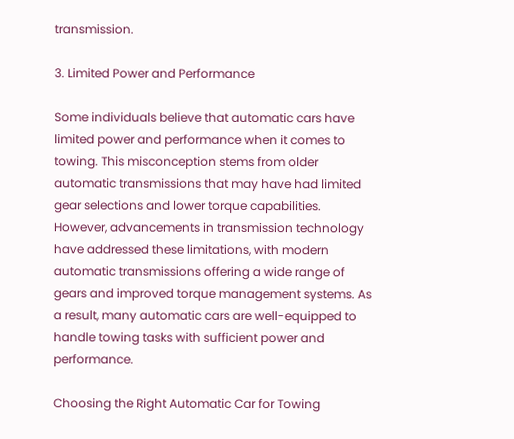transmission.

3. Limited Power and Performance

Some individuals believe that automatic cars have limited power and performance when it comes to towing. This misconception stems from older automatic transmissions that may have had limited gear selections and lower torque capabilities. However, advancements in transmission technology have addressed these limitations, with modern automatic transmissions offering a wide range of gears and improved torque management systems. As a result, many automatic cars are well-equipped to handle towing tasks with sufficient power and performance.

Choosing the Right Automatic Car for Towing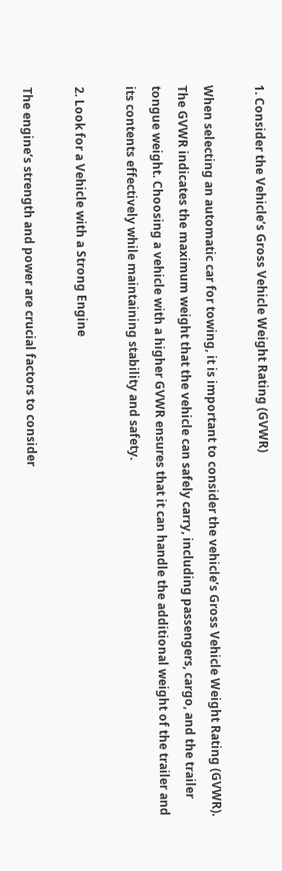1. Consider the Vehicle’s Gross Vehicle Weight Rating (GVWR)

When selecting an automatic car for towing, it is important to consider the vehicle’s Gross Vehicle Weight Rating (GVWR). The GVWR indicates the maximum weight that the vehicle can safely carry, including passengers, cargo, and the trailer tongue weight. Choosing a vehicle with a higher GVWR ensures that it can handle the additional weight of the trailer and its contents effectively while maintaining stability and safety.

2. Look for a Vehicle with a Strong Engine

The engine’s strength and power are crucial factors to consider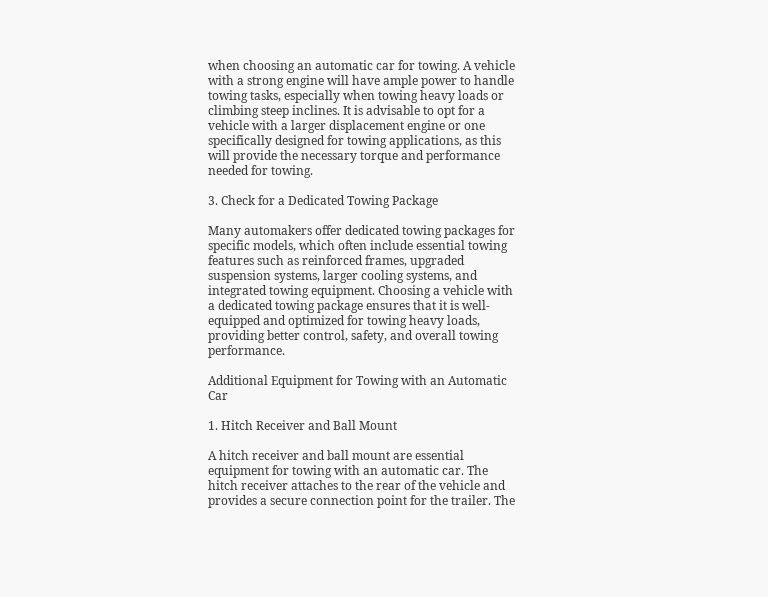when choosing an automatic car for towing. A vehicle with a strong engine will have ample power to handle towing tasks, especially when towing heavy loads or climbing steep inclines. It is advisable to opt for a vehicle with a larger displacement engine or one specifically designed for towing applications, as this will provide the necessary torque and performance needed for towing.

3. Check for a Dedicated Towing Package

Many automakers offer dedicated towing packages for specific models, which often include essential towing features such as reinforced frames, upgraded suspension systems, larger cooling systems, and integrated towing equipment. Choosing a vehicle with a dedicated towing package ensures that it is well-equipped and optimized for towing heavy loads, providing better control, safety, and overall towing performance.

Additional Equipment for Towing with an Automatic Car

1. Hitch Receiver and Ball Mount

A hitch receiver and ball mount are essential equipment for towing with an automatic car. The hitch receiver attaches to the rear of the vehicle and provides a secure connection point for the trailer. The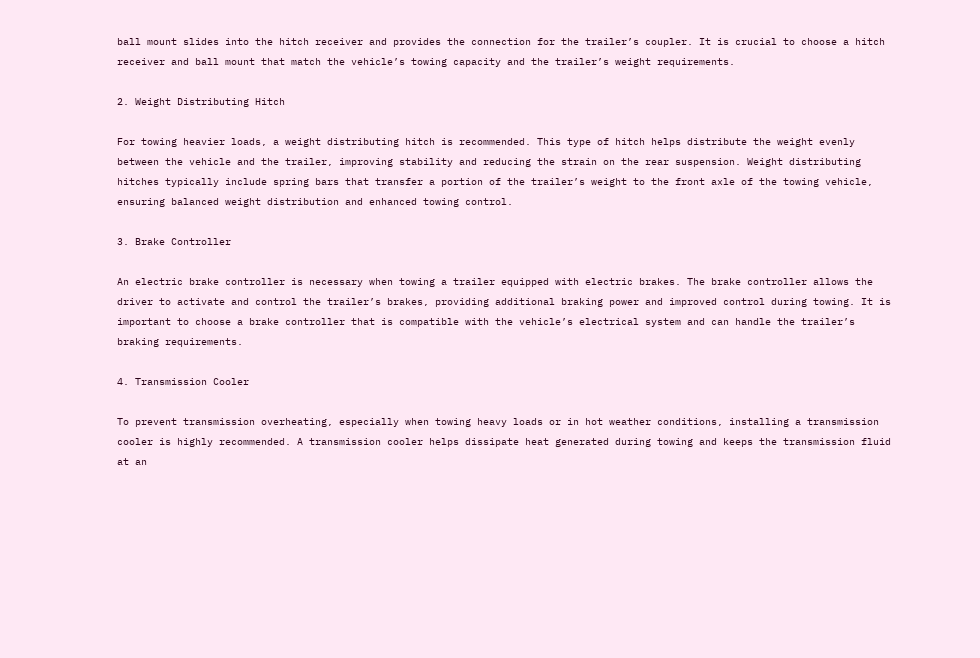ball mount slides into the hitch receiver and provides the connection for the trailer’s coupler. It is crucial to choose a hitch receiver and ball mount that match the vehicle’s towing capacity and the trailer’s weight requirements.

2. Weight Distributing Hitch

For towing heavier loads, a weight distributing hitch is recommended. This type of hitch helps distribute the weight evenly between the vehicle and the trailer, improving stability and reducing the strain on the rear suspension. Weight distributing hitches typically include spring bars that transfer a portion of the trailer’s weight to the front axle of the towing vehicle, ensuring balanced weight distribution and enhanced towing control.

3. Brake Controller

An electric brake controller is necessary when towing a trailer equipped with electric brakes. The brake controller allows the driver to activate and control the trailer’s brakes, providing additional braking power and improved control during towing. It is important to choose a brake controller that is compatible with the vehicle’s electrical system and can handle the trailer’s braking requirements.

4. Transmission Cooler

To prevent transmission overheating, especially when towing heavy loads or in hot weather conditions, installing a transmission cooler is highly recommended. A transmission cooler helps dissipate heat generated during towing and keeps the transmission fluid at an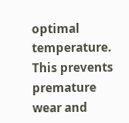optimal temperature. This prevents premature wear and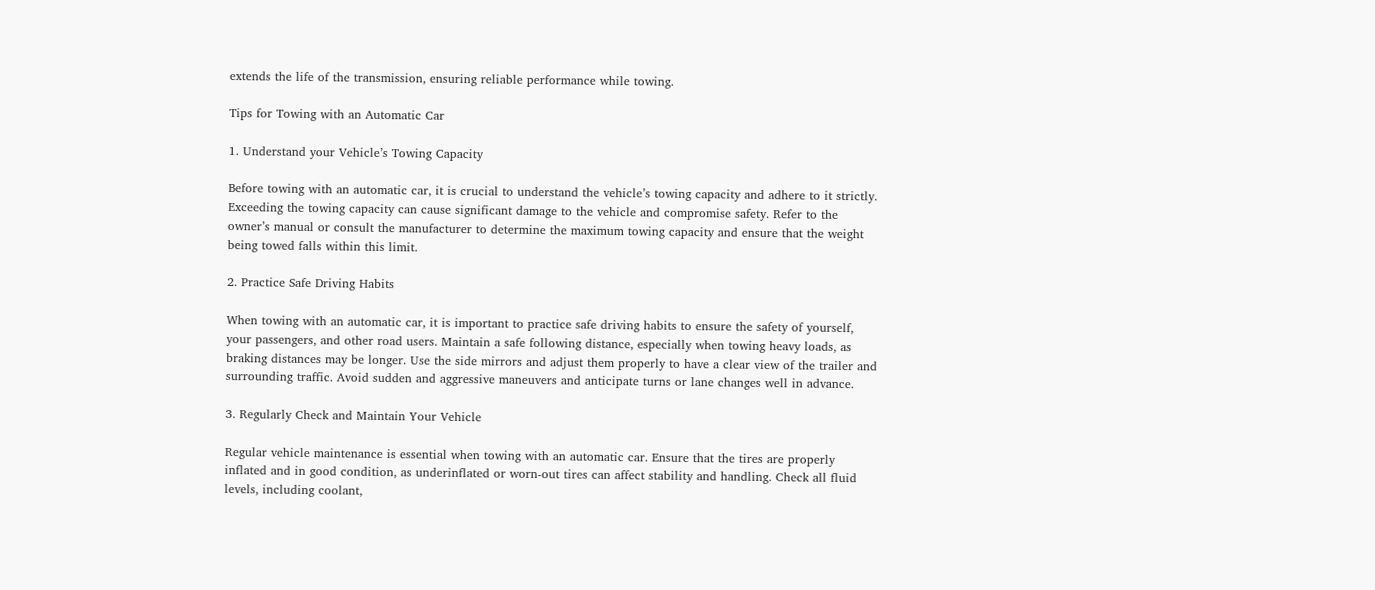extends the life of the transmission, ensuring reliable performance while towing.

Tips for Towing with an Automatic Car

1. Understand your Vehicle’s Towing Capacity

Before towing with an automatic car, it is crucial to understand the vehicle’s towing capacity and adhere to it strictly. Exceeding the towing capacity can cause significant damage to the vehicle and compromise safety. Refer to the owner’s manual or consult the manufacturer to determine the maximum towing capacity and ensure that the weight being towed falls within this limit.

2. Practice Safe Driving Habits

When towing with an automatic car, it is important to practice safe driving habits to ensure the safety of yourself, your passengers, and other road users. Maintain a safe following distance, especially when towing heavy loads, as braking distances may be longer. Use the side mirrors and adjust them properly to have a clear view of the trailer and surrounding traffic. Avoid sudden and aggressive maneuvers and anticipate turns or lane changes well in advance.

3. Regularly Check and Maintain Your Vehicle

Regular vehicle maintenance is essential when towing with an automatic car. Ensure that the tires are properly inflated and in good condition, as underinflated or worn-out tires can affect stability and handling. Check all fluid levels, including coolant,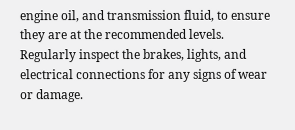engine oil, and transmission fluid, to ensure they are at the recommended levels. Regularly inspect the brakes, lights, and electrical connections for any signs of wear or damage.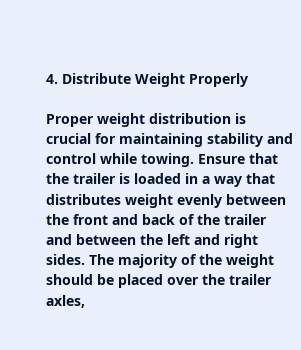4. Distribute Weight Properly

Proper weight distribution is crucial for maintaining stability and control while towing. Ensure that the trailer is loaded in a way that distributes weight evenly between the front and back of the trailer and between the left and right sides. The majority of the weight should be placed over the trailer axles,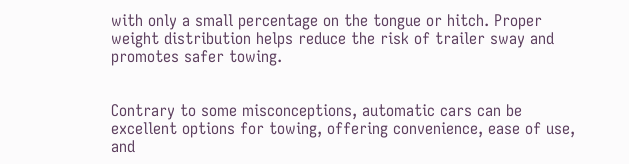with only a small percentage on the tongue or hitch. Proper weight distribution helps reduce the risk of trailer sway and promotes safer towing.


Contrary to some misconceptions, automatic cars can be excellent options for towing, offering convenience, ease of use, and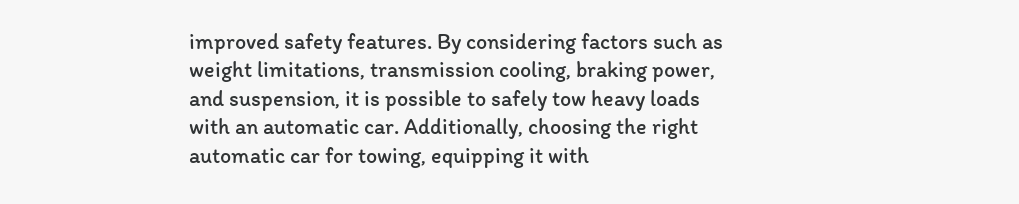improved safety features. By considering factors such as weight limitations, transmission cooling, braking power, and suspension, it is possible to safely tow heavy loads with an automatic car. Additionally, choosing the right automatic car for towing, equipping it with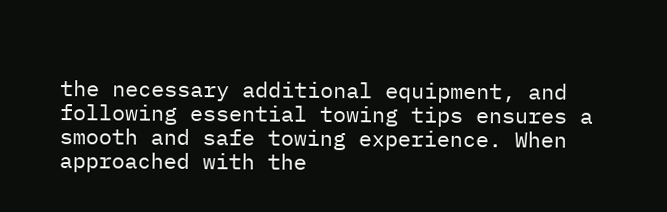the necessary additional equipment, and following essential towing tips ensures a smooth and safe towing experience. When approached with the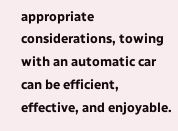appropriate considerations, towing with an automatic car can be efficient, effective, and enjoyable.